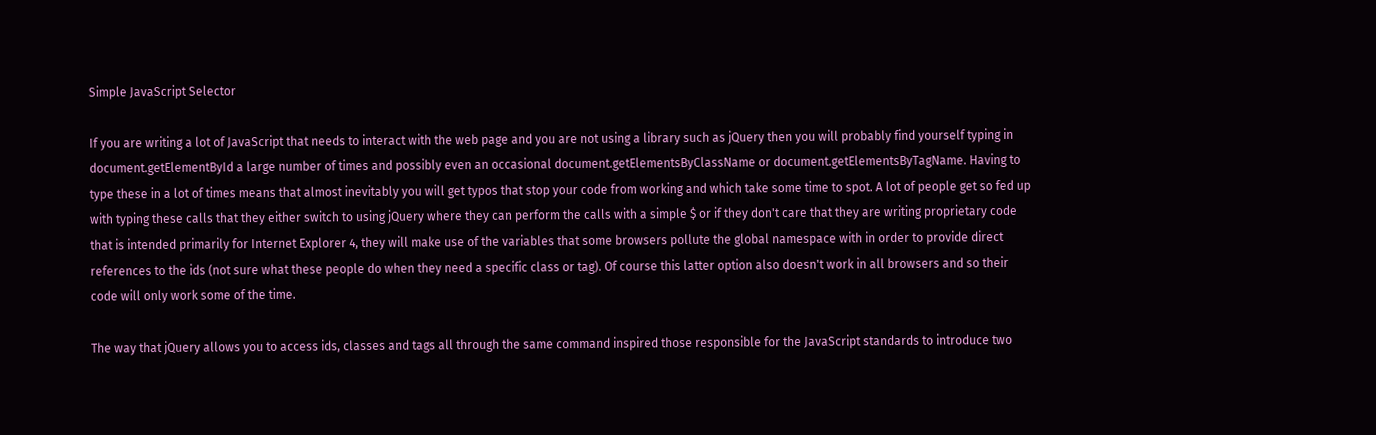Simple JavaScript Selector

If you are writing a lot of JavaScript that needs to interact with the web page and you are not using a library such as jQuery then you will probably find yourself typing in document.getElementById a large number of times and possibly even an occasional document.getElementsByClassName or document.getElementsByTagName. Having to type these in a lot of times means that almost inevitably you will get typos that stop your code from working and which take some time to spot. A lot of people get so fed up with typing these calls that they either switch to using jQuery where they can perform the calls with a simple $ or if they don't care that they are writing proprietary code that is intended primarily for Internet Explorer 4, they will make use of the variables that some browsers pollute the global namespace with in order to provide direct references to the ids (not sure what these people do when they need a specific class or tag). Of course this latter option also doesn't work in all browsers and so their code will only work some of the time.

The way that jQuery allows you to access ids, classes and tags all through the same command inspired those responsible for the JavaScript standards to introduce two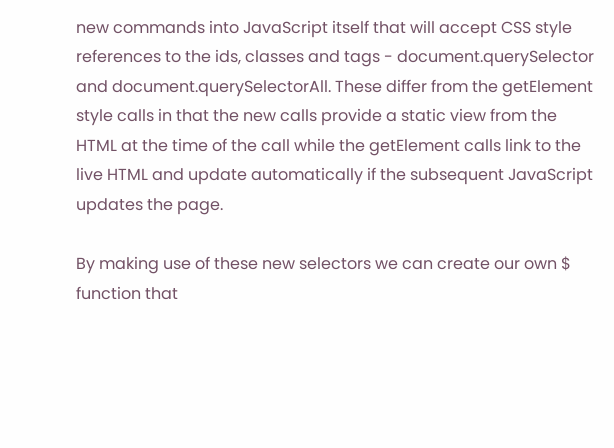new commands into JavaScript itself that will accept CSS style references to the ids, classes and tags - document.querySelector and document.querySelectorAll. These differ from the getElement style calls in that the new calls provide a static view from the HTML at the time of the call while the getElement calls link to the live HTML and update automatically if the subsequent JavaScript updates the page.

By making use of these new selectors we can create our own $ function that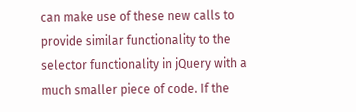can make use of these new calls to provide similar functionality to the selector functionality in jQuery with a much smaller piece of code. If the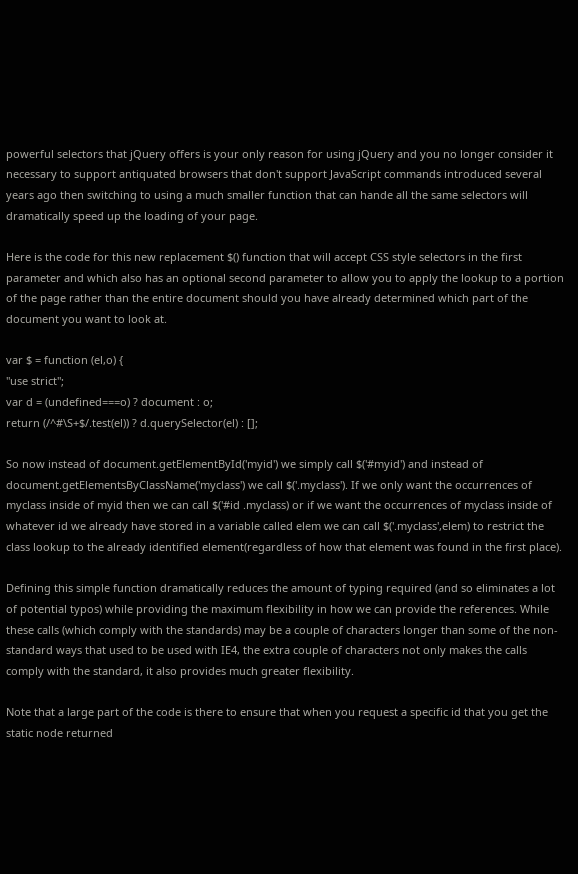powerful selectors that jQuery offers is your only reason for using jQuery and you no longer consider it necessary to support antiquated browsers that don't support JavaScript commands introduced several years ago then switching to using a much smaller function that can hande all the same selectors will dramatically speed up the loading of your page.

Here is the code for this new replacement $() function that will accept CSS style selectors in the first parameter and which also has an optional second parameter to allow you to apply the lookup to a portion of the page rather than the entire document should you have already determined which part of the document you want to look at.

var $ = function (el,o) {
"use strict";
var d = (undefined===o) ? document : o;
return (/^#\S+$/.test(el)) ? d.querySelector(el) : [];

So now instead of document.getElementById('myid') we simply call $('#myid') and instead of document.getElementsByClassName('myclass') we call $('.myclass'). If we only want the occurrences of myclass inside of myid then we can call $('#id .myclass) or if we want the occurrences of myclass inside of whatever id we already have stored in a variable called elem we can call $('.myclass',elem) to restrict the class lookup to the already identified element(regardless of how that element was found in the first place).

Defining this simple function dramatically reduces the amount of typing required (and so eliminates a lot of potential typos) while providing the maximum flexibility in how we can provide the references. While these calls (which comply with the standards) may be a couple of characters longer than some of the non-standard ways that used to be used with IE4, the extra couple of characters not only makes the calls comply with the standard, it also provides much greater flexibility.

Note that a large part of the code is there to ensure that when you request a specific id that you get the static node returned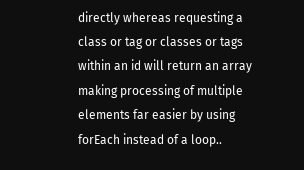directly whereas requesting a class or tag or classes or tags within an id will return an array making processing of multiple elements far easier by using forEach instead of a loop..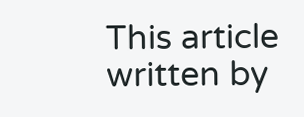This article written by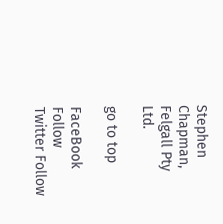Stephen Chapman, Felgall Pty Ltd.

go to top

FaceBook Follow
Twitter Follow